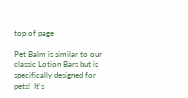top of page

Pet Balm is similar to our classic Lotion Bars but is specifically designed for pets!  It's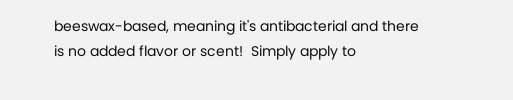beeswax-based, meaning it's antibacterial and there is no added flavor or scent!  Simply apply to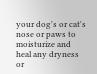your dog's or cat's nose or paws to moisturize and heal any dryness or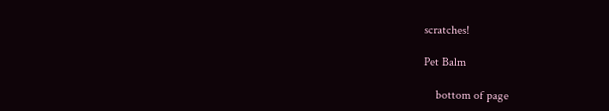scratches!

Pet Balm

    bottom of page